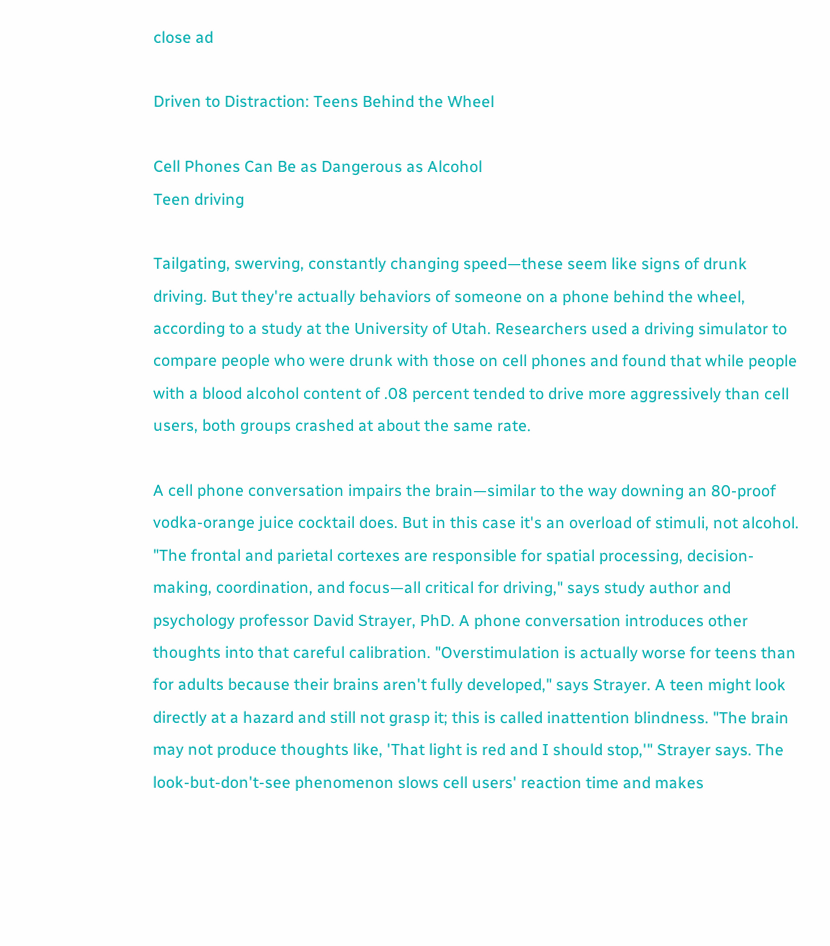close ad

Driven to Distraction: Teens Behind the Wheel

Cell Phones Can Be as Dangerous as Alcohol
Teen driving

Tailgating, swerving, constantly changing speed—these seem like signs of drunk driving. But they're actually behaviors of someone on a phone behind the wheel, according to a study at the University of Utah. Researchers used a driving simulator to compare people who were drunk with those on cell phones and found that while people with a blood alcohol content of .08 percent tended to drive more aggressively than cell users, both groups crashed at about the same rate.

A cell phone conversation impairs the brain—similar to the way downing an 80-proof vodka-orange juice cocktail does. But in this case it's an overload of stimuli, not alcohol. "The frontal and parietal cortexes are responsible for spatial processing, decision-making, coordination, and focus—all critical for driving," says study author and psychology professor David Strayer, PhD. A phone conversation introduces other thoughts into that careful calibration. "Overstimulation is actually worse for teens than for adults because their brains aren't fully developed," says Strayer. A teen might look directly at a hazard and still not grasp it; this is called inattention blindness. "The brain may not produce thoughts like, 'That light is red and I should stop,'" Strayer says. The look-but-don't-see phenomenon slows cell users' reaction time and makes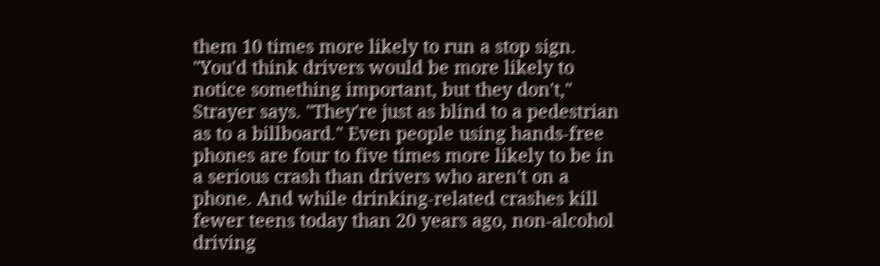them 10 times more likely to run a stop sign. "You'd think drivers would be more likely to notice something important, but they don't," Strayer says. "They're just as blind to a pedestrian as to a billboard." Even people using hands-free phones are four to five times more likely to be in a serious crash than drivers who aren't on a phone. And while drinking-related crashes kill fewer teens today than 20 years ago, non-alcohol driving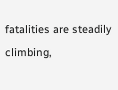fatalities are steadily climbing,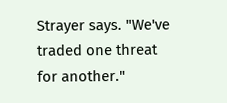Strayer says. "We've traded one threat for another."